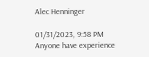Alec Henninger

01/31/2023, 9:58 PM
Anyone have experience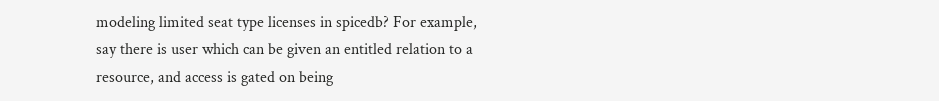modeling limited seat type licenses in spicedb? For example, say there is user which can be given an entitled relation to a resource, and access is gated on being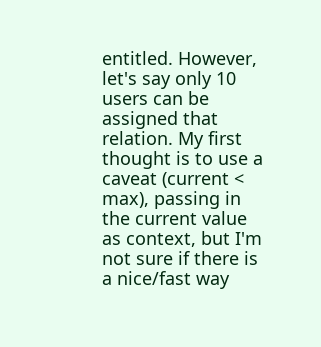entitled. However, let's say only 10 users can be assigned that relation. My first thought is to use a caveat (current < max), passing in the current value as context, but I'm not sure if there is a nice/fast way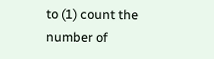to (1) count the number of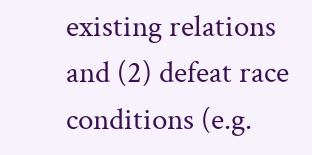existing relations and (2) defeat race conditions (e.g.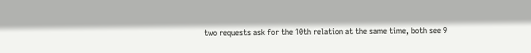two requests ask for the 10th relation at the same time, both see 9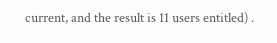current, and the result is 11 users entitled) .